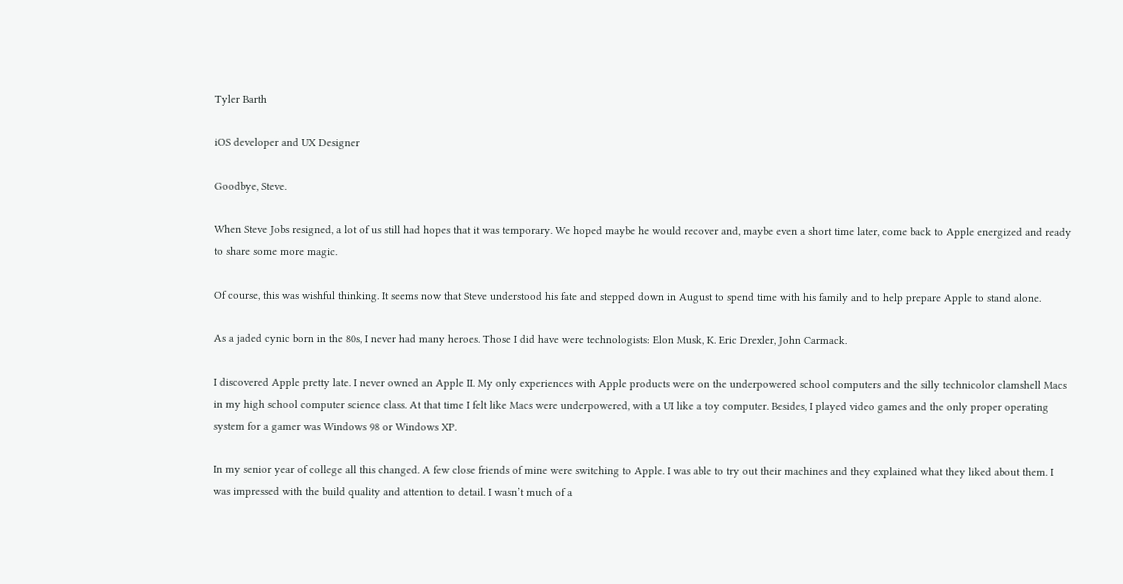Tyler Barth

iOS developer and UX Designer

Goodbye, Steve.

When Steve Jobs resigned, a lot of us still had hopes that it was temporary. We hoped maybe he would recover and, maybe even a short time later, come back to Apple energized and ready to share some more magic.

Of course, this was wishful thinking. It seems now that Steve understood his fate and stepped down in August to spend time with his family and to help prepare Apple to stand alone.

As a jaded cynic born in the 80s, I never had many heroes. Those I did have were technologists: Elon Musk, K. Eric Drexler, John Carmack.

I discovered Apple pretty late. I never owned an Apple II. My only experiences with Apple products were on the underpowered school computers and the silly technicolor clamshell Macs in my high school computer science class. At that time I felt like Macs were underpowered, with a UI like a toy computer. Besides, I played video games and the only proper operating system for a gamer was Windows 98 or Windows XP.

In my senior year of college all this changed. A few close friends of mine were switching to Apple. I was able to try out their machines and they explained what they liked about them. I was impressed with the build quality and attention to detail. I wasn’t much of a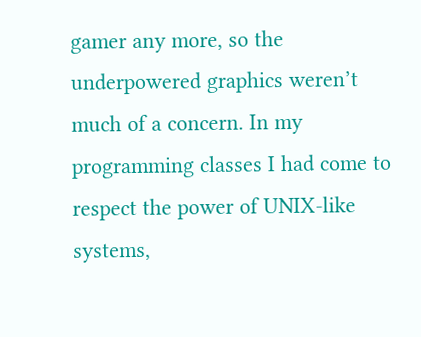gamer any more, so the underpowered graphics weren’t much of a concern. In my programming classes I had come to respect the power of UNIX-like systems,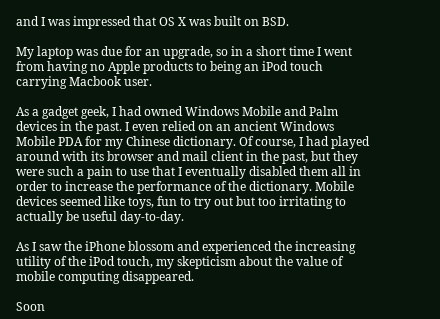and I was impressed that OS X was built on BSD.

My laptop was due for an upgrade, so in a short time I went from having no Apple products to being an iPod touch carrying Macbook user.

As a gadget geek, I had owned Windows Mobile and Palm devices in the past. I even relied on an ancient Windows Mobile PDA for my Chinese dictionary. Of course, I had played around with its browser and mail client in the past, but they were such a pain to use that I eventually disabled them all in order to increase the performance of the dictionary. Mobile devices seemed like toys, fun to try out but too irritating to actually be useful day-to-day.

As I saw the iPhone blossom and experienced the increasing utility of the iPod touch, my skepticism about the value of mobile computing disappeared.

Soon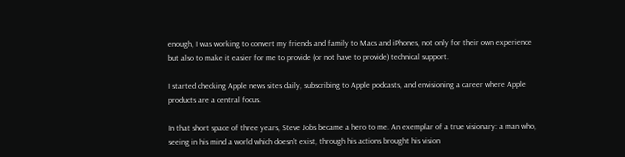enough, I was working to convert my friends and family to Macs and iPhones, not only for their own experience but also to make it easier for me to provide (or not have to provide) technical support.

I started checking Apple news sites daily, subscribing to Apple podcasts, and envisioning a career where Apple products are a central focus.

In that short space of three years, Steve Jobs became a hero to me. An exemplar of a true visionary: a man who, seeing in his mind a world which doesn’t exist, through his actions brought his vision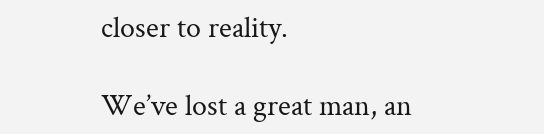closer to reality.

We’ve lost a great man, an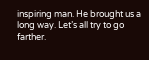inspiring man. He brought us a long way. Let’s all try to go farther.